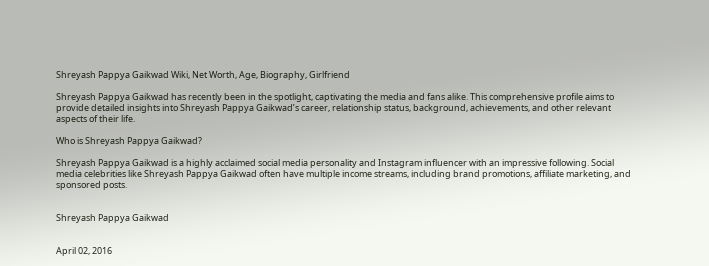Shreyash Pappya Gaikwad Wiki, Net Worth, Age, Biography, Girlfriend

Shreyash Pappya Gaikwad has recently been in the spotlight, captivating the media and fans alike. This comprehensive profile aims to provide detailed insights into Shreyash Pappya Gaikwad’s career, relationship status, background, achievements, and other relevant aspects of their life.

Who is Shreyash Pappya Gaikwad?

Shreyash Pappya Gaikwad is a highly acclaimed social media personality and Instagram influencer with an impressive following. Social media celebrities like Shreyash Pappya Gaikwad often have multiple income streams, including brand promotions, affiliate marketing, and sponsored posts.


Shreyash Pappya Gaikwad


April 02, 2016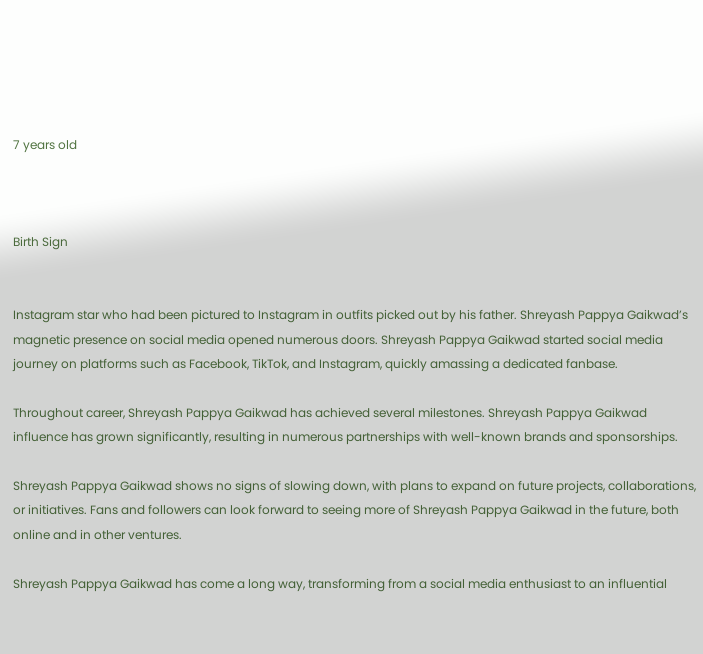7 years old



Birth Sign


Instagram star who had been pictured to Instagram in outfits picked out by his father. Shreyash Pappya Gaikwad’s magnetic presence on social media opened numerous doors. Shreyash Pappya Gaikwad started social media journey on platforms such as Facebook, TikTok, and Instagram, quickly amassing a dedicated fanbase.

Throughout career, Shreyash Pappya Gaikwad has achieved several milestones. Shreyash Pappya Gaikwad influence has grown significantly, resulting in numerous partnerships with well-known brands and sponsorships.

Shreyash Pappya Gaikwad shows no signs of slowing down, with plans to expand on future projects, collaborations, or initiatives. Fans and followers can look forward to seeing more of Shreyash Pappya Gaikwad in the future, both online and in other ventures.

Shreyash Pappya Gaikwad has come a long way, transforming from a social media enthusiast to an influential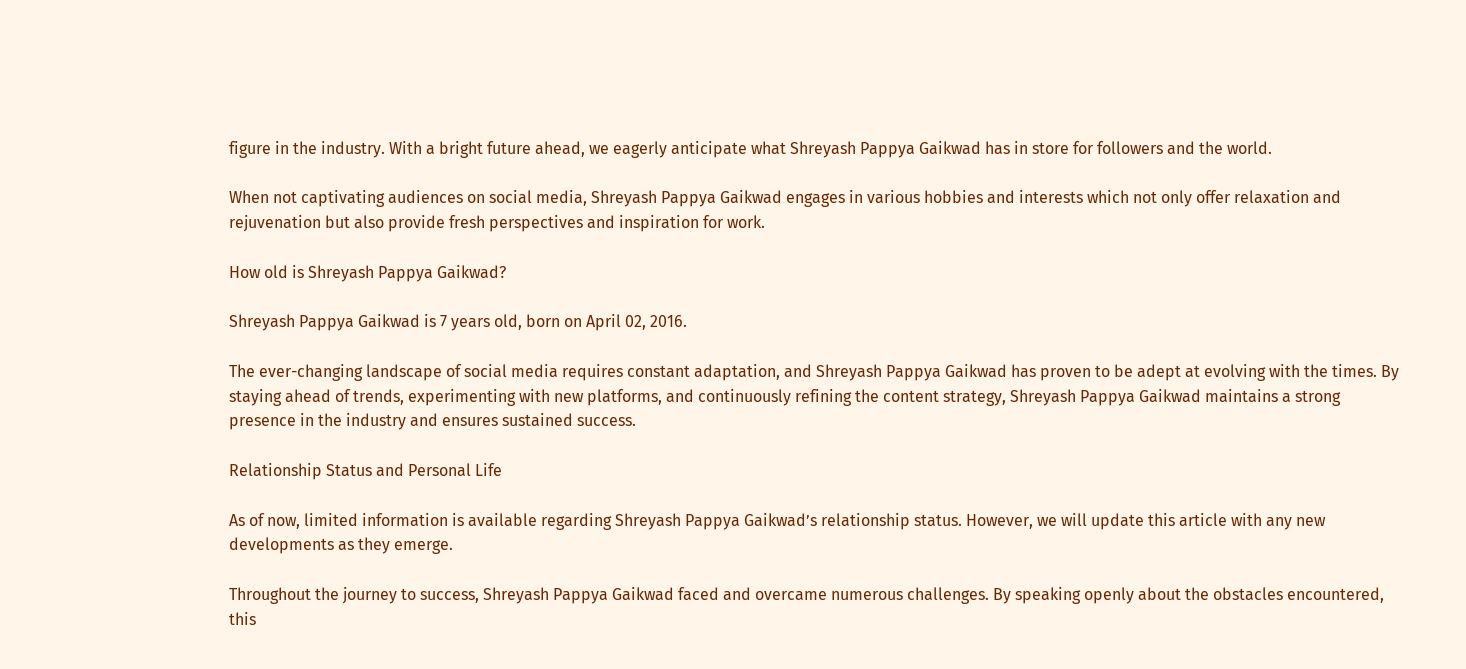figure in the industry. With a bright future ahead, we eagerly anticipate what Shreyash Pappya Gaikwad has in store for followers and the world.

When not captivating audiences on social media, Shreyash Pappya Gaikwad engages in various hobbies and interests which not only offer relaxation and rejuvenation but also provide fresh perspectives and inspiration for work.

How old is Shreyash Pappya Gaikwad?

Shreyash Pappya Gaikwad is 7 years old, born on April 02, 2016.

The ever-changing landscape of social media requires constant adaptation, and Shreyash Pappya Gaikwad has proven to be adept at evolving with the times. By staying ahead of trends, experimenting with new platforms, and continuously refining the content strategy, Shreyash Pappya Gaikwad maintains a strong presence in the industry and ensures sustained success.

Relationship Status and Personal Life

As of now, limited information is available regarding Shreyash Pappya Gaikwad’s relationship status. However, we will update this article with any new developments as they emerge.

Throughout the journey to success, Shreyash Pappya Gaikwad faced and overcame numerous challenges. By speaking openly about the obstacles encountered, this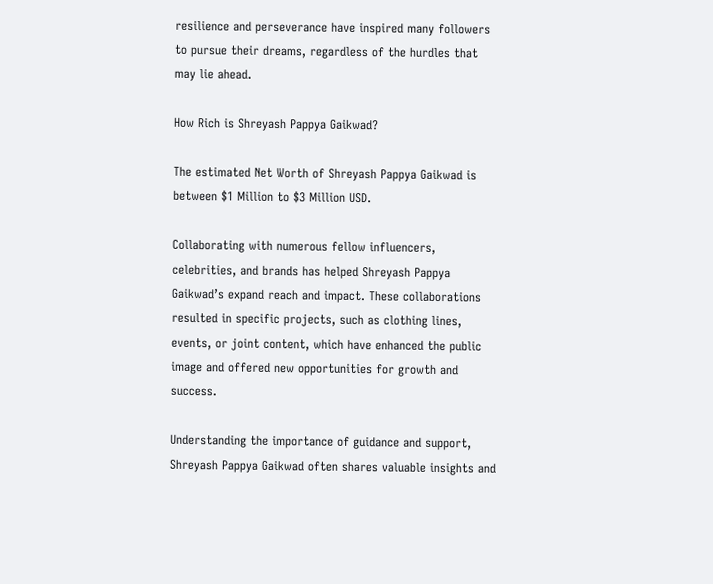resilience and perseverance have inspired many followers to pursue their dreams, regardless of the hurdles that may lie ahead.

How Rich is Shreyash Pappya Gaikwad?

The estimated Net Worth of Shreyash Pappya Gaikwad is between $1 Million to $3 Million USD.

Collaborating with numerous fellow influencers, celebrities, and brands has helped Shreyash Pappya Gaikwad’s expand reach and impact. These collaborations resulted in specific projects, such as clothing lines, events, or joint content, which have enhanced the public image and offered new opportunities for growth and success.

Understanding the importance of guidance and support, Shreyash Pappya Gaikwad often shares valuable insights and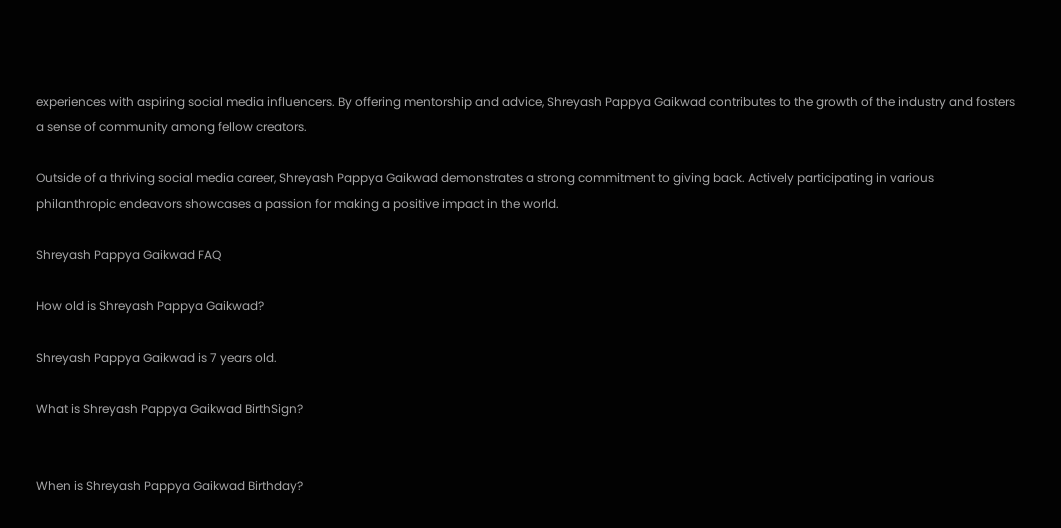experiences with aspiring social media influencers. By offering mentorship and advice, Shreyash Pappya Gaikwad contributes to the growth of the industry and fosters a sense of community among fellow creators.

Outside of a thriving social media career, Shreyash Pappya Gaikwad demonstrates a strong commitment to giving back. Actively participating in various philanthropic endeavors showcases a passion for making a positive impact in the world.

Shreyash Pappya Gaikwad FAQ

How old is Shreyash Pappya Gaikwad?

Shreyash Pappya Gaikwad is 7 years old.

What is Shreyash Pappya Gaikwad BirthSign?


When is Shreyash Pappya Gaikwad Birthday?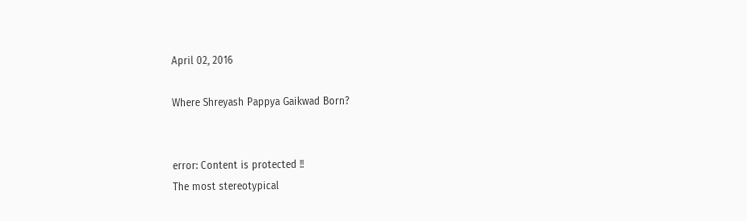April 02, 2016

Where Shreyash Pappya Gaikwad Born?


error: Content is protected !!
The most stereotypical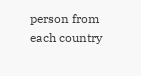person from each country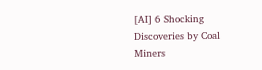[AI] 6 Shocking Discoveries by Coal Miners